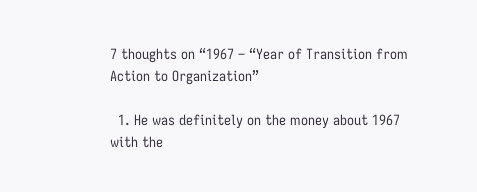7 thoughts on “1967 – “Year of Transition from Action to Organization”

  1. He was definitely on the money about 1967 with the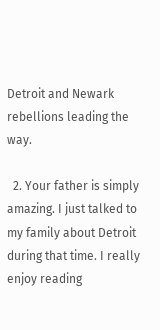Detroit and Newark rebellions leading the way.

  2. Your father is simply amazing. I just talked to my family about Detroit during that time. I really enjoy reading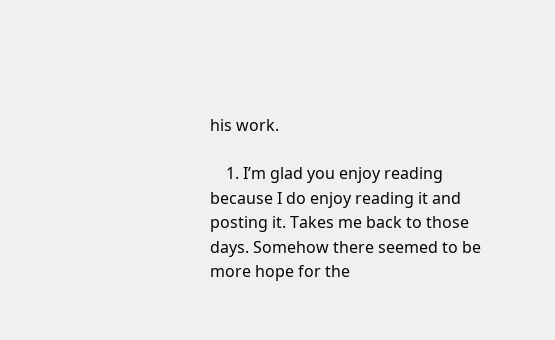his work.

    1. I’m glad you enjoy reading because I do enjoy reading it and posting it. Takes me back to those days. Somehow there seemed to be more hope for the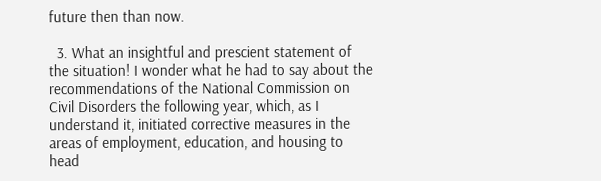future then than now.

  3. What an insightful and prescient statement of the situation! I wonder what he had to say about the recommendations of the National Commission on Civil Disorders the following year, which, as I understand it, initiated corrective measures in the areas of employment, education, and housing to head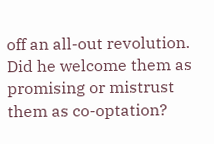off an all-out revolution. Did he welcome them as promising or mistrust them as co-optation?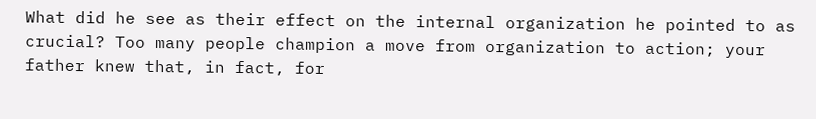What did he see as their effect on the internal organization he pointed to as crucial? Too many people champion a move from organization to action; your father knew that, in fact, for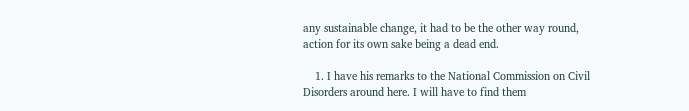any sustainable change, it had to be the other way round, action for its own sake being a dead end.

    1. I have his remarks to the National Commission on Civil Disorders around here. I will have to find them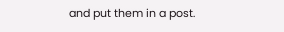and put them in a post.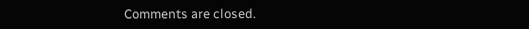Comments are closed.